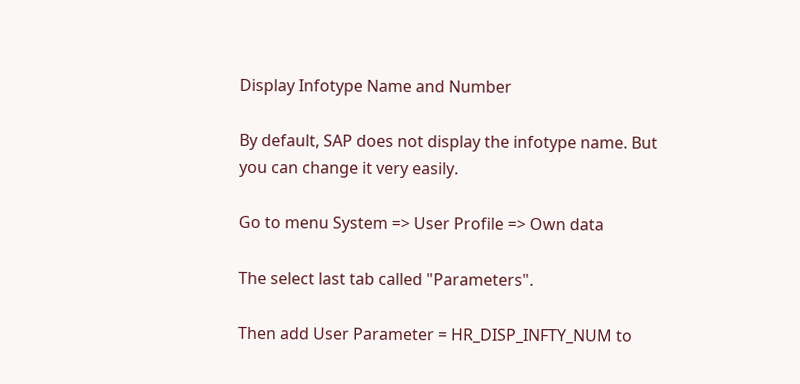Display Infotype Name and Number

By default, SAP does not display the infotype name. But you can change it very easily.

Go to menu System => User Profile => Own data

The select last tab called "Parameters".

Then add User Parameter = HR_DISP_INFTY_NUM to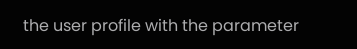the user profile with the parameter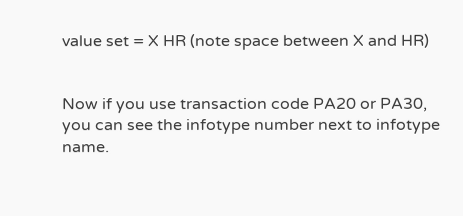value set = X HR (note space between X and HR)


Now if you use transaction code PA20 or PA30, you can see the infotype number next to infotype name.